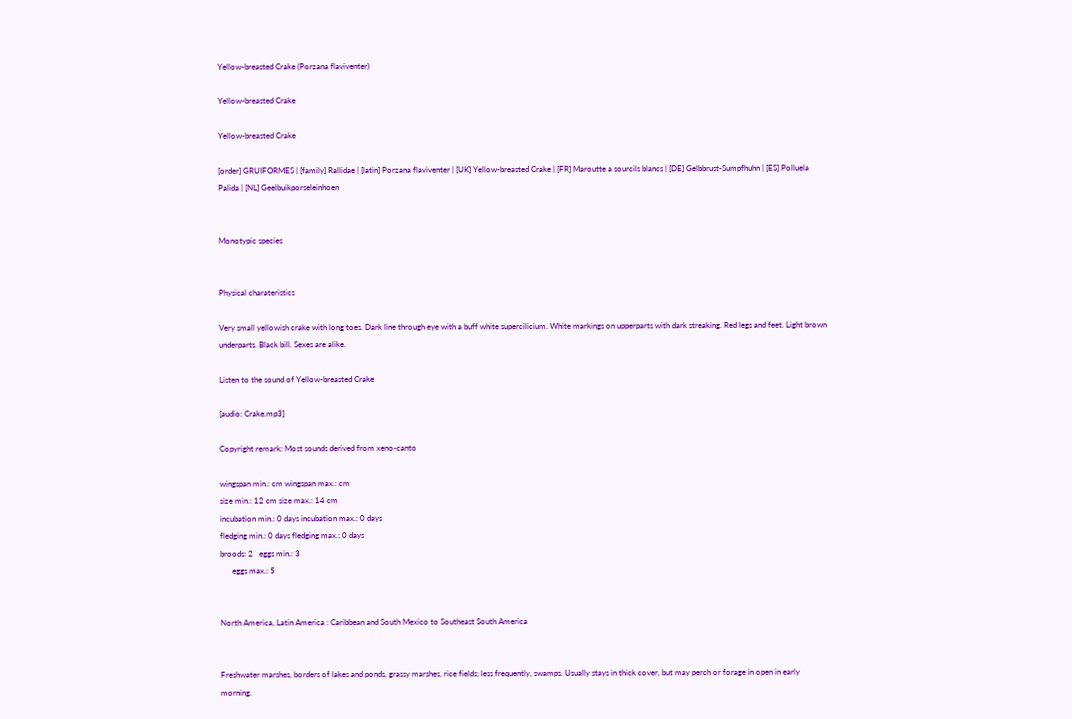Yellow-breasted Crake (Porzana flaviventer)

Yellow-breasted Crake

Yellow-breasted Crake

[order] GRUIFORMES | [family] Rallidae | [latin] Porzana flaviventer | [UK] Yellow-breasted Crake | [FR] Maroutte a sourcils blancs | [DE] Gelbbrust-Sumpfhuhn | [ES] Polluela Palida | [NL] Geelbuikporseleinhoen


Monotypic species


Physical charateristics

Very small yellowish crake with long toes. Dark line through eye with a buff white supercilicium. White markings on upperparts with dark streaking. Red legs and feet. Light brown underparts. Black bill. Sexes are alike.

Listen to the sound of Yellow-breasted Crake

[audio: Crake.mp3]

Copyright remark: Most sounds derived from xeno-canto

wingspan min.: cm wingspan max.: cm
size min.: 12 cm size max.: 14 cm
incubation min.: 0 days incubation max.: 0 days
fledging min.: 0 days fledging max.: 0 days
broods: 2   eggs min.: 3
      eggs max.: 5


North America, Latin America : Caribbean and South Mexico to Southeast South America


Freshwater marshes, borders of lakes and ponds, grassy marshes, rice fields; less frequently, swamps. Usually stays in thick cover, but may perch or forage in open in early morning.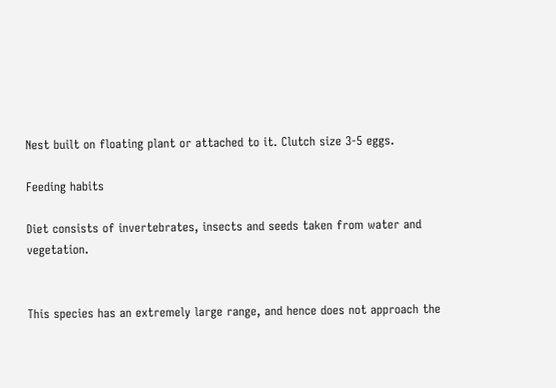Nest built on floating plant or attached to it. Clutch size 3-5 eggs.

Feeding habits

Diet consists of invertebrates, insects and seeds taken from water and vegetation.


This species has an extremely large range, and hence does not approach the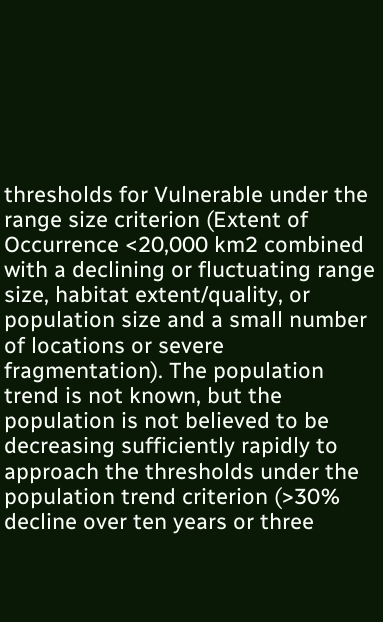thresholds for Vulnerable under the range size criterion (Extent of Occurrence <20,000 km2 combined with a declining or fluctuating range size, habitat extent/quality, or population size and a small number of locations or severe fragmentation). The population trend is not known, but the population is not believed to be decreasing sufficiently rapidly to approach the thresholds under the population trend criterion (>30% decline over ten years or three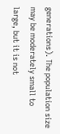generations). The population size may be moderately small to large, but it is not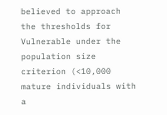believed to approach the thresholds for Vulnerable under the population size criterion (<10,000 mature individuals with a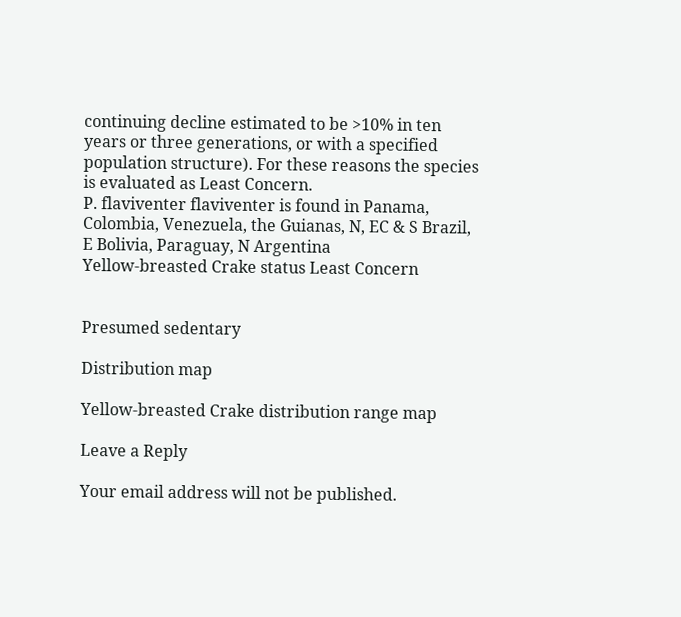continuing decline estimated to be >10% in ten years or three generations, or with a specified population structure). For these reasons the species is evaluated as Least Concern.
P. flaviventer flaviventer is found in Panama, Colombia, Venezuela, the Guianas, N, EC & S Brazil, E Bolivia, Paraguay, N Argentina
Yellow-breasted Crake status Least Concern


Presumed sedentary

Distribution map

Yellow-breasted Crake distribution range map

Leave a Reply

Your email address will not be published.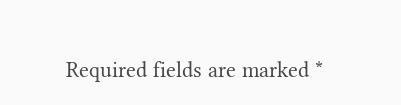Required fields are marked *